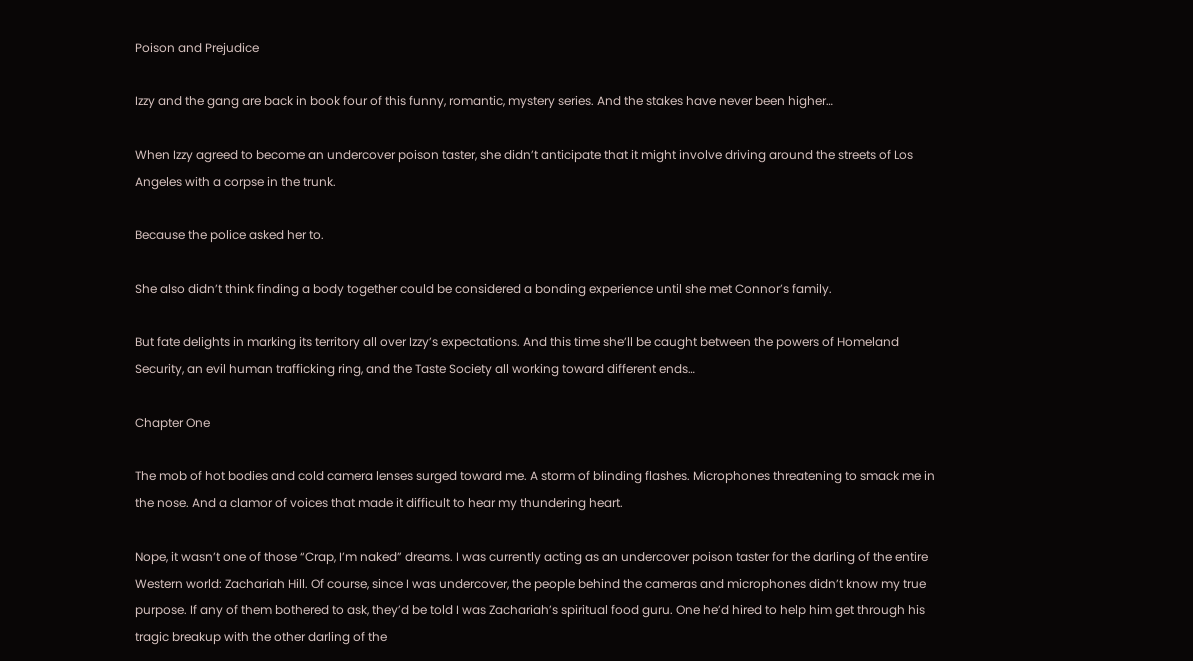Poison and Prejudice

Izzy and the gang are back in book four of this funny, romantic, mystery series. And the stakes have never been higher…

When Izzy agreed to become an undercover poison taster, she didn’t anticipate that it might involve driving around the streets of Los Angeles with a corpse in the trunk.

Because the police asked her to.

She also didn’t think finding a body together could be considered a bonding experience until she met Connor’s family.

But fate delights in marking its territory all over Izzy’s expectations. And this time she’ll be caught between the powers of Homeland Security, an evil human trafficking ring, and the Taste Society all working toward different ends…

Chapter One

The mob of hot bodies and cold camera lenses surged toward me. A storm of blinding flashes. Microphones threatening to smack me in the nose. And a clamor of voices that made it difficult to hear my thundering heart.

Nope, it wasn’t one of those “Crap, I’m naked” dreams. I was currently acting as an undercover poison taster for the darling of the entire Western world: Zachariah Hill. Of course, since I was undercover, the people behind the cameras and microphones didn’t know my true purpose. If any of them bothered to ask, they’d be told I was Zachariah’s spiritual food guru. One he’d hired to help him get through his tragic breakup with the other darling of the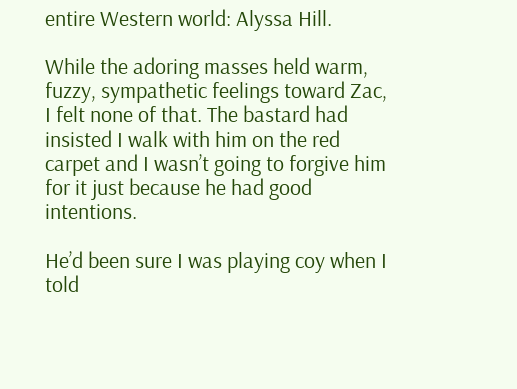entire Western world: Alyssa Hill.

While the adoring masses held warm, fuzzy, sympathetic feelings toward Zac, I felt none of that. The bastard had insisted I walk with him on the red carpet and I wasn’t going to forgive him for it just because he had good intentions.

He’d been sure I was playing coy when I told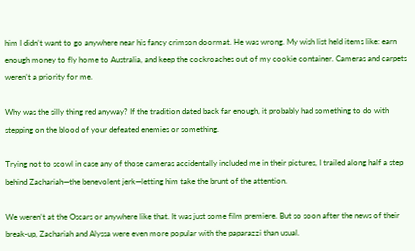him I didn’t want to go anywhere near his fancy crimson doormat. He was wrong. My wish list held items like: earn enough money to fly home to Australia, and keep the cockroaches out of my cookie container. Cameras and carpets weren’t a priority for me.

Why was the silly thing red anyway? If the tradition dated back far enough, it probably had something to do with stepping on the blood of your defeated enemies or something.

Trying not to scowl in case any of those cameras accidentally included me in their pictures, I trailed along half a step behind Zachariah—the benevolent jerk—letting him take the brunt of the attention.

We weren’t at the Oscars or anywhere like that. It was just some film premiere. But so soon after the news of their break-up, Zachariah and Alyssa were even more popular with the paparazzi than usual.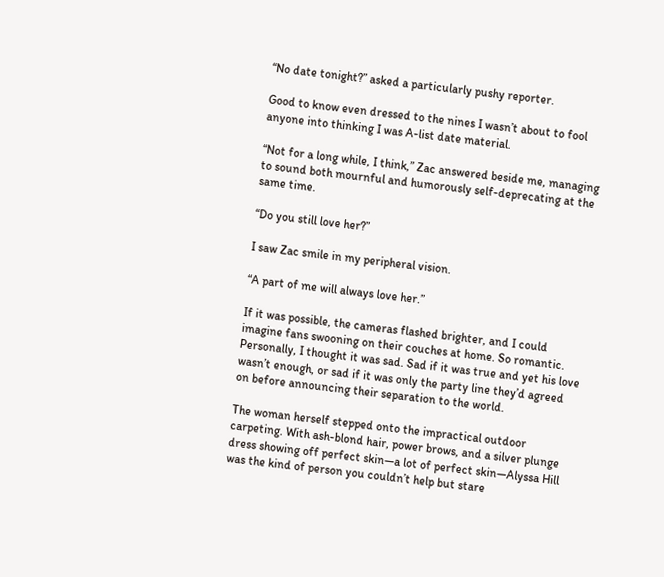“No date tonight?” asked a particularly pushy reporter.

Good to know even dressed to the nines I wasn’t about to fool anyone into thinking I was A-list date material.

“Not for a long while, I think,” Zac answered beside me, managing to sound both mournful and humorously self-deprecating at the same time.

“Do you still love her?”

I saw Zac smile in my peripheral vision.

“A part of me will always love her.”

If it was possible, the cameras flashed brighter, and I could imagine fans swooning on their couches at home. So romantic. Personally, I thought it was sad. Sad if it was true and yet his love wasn’t enough, or sad if it was only the party line they’d agreed on before announcing their separation to the world.

The woman herself stepped onto the impractical outdoor carpeting. With ash-blond hair, power brows, and a silver plunge dress showing off perfect skin—a lot of perfect skin—Alyssa Hill was the kind of person you couldn’t help but stare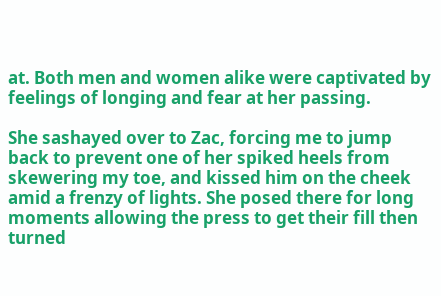at. Both men and women alike were captivated by feelings of longing and fear at her passing.

She sashayed over to Zac, forcing me to jump back to prevent one of her spiked heels from skewering my toe, and kissed him on the cheek amid a frenzy of lights. She posed there for long moments allowing the press to get their fill then turned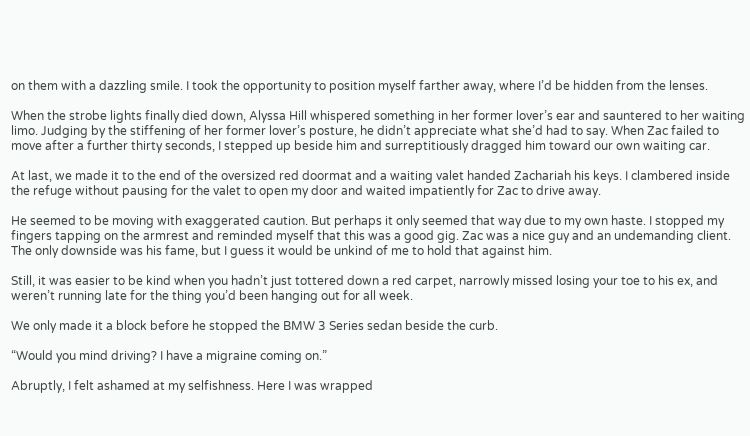on them with a dazzling smile. I took the opportunity to position myself farther away, where I’d be hidden from the lenses.

When the strobe lights finally died down, Alyssa Hill whispered something in her former lover’s ear and sauntered to her waiting limo. Judging by the stiffening of her former lover’s posture, he didn’t appreciate what she’d had to say. When Zac failed to move after a further thirty seconds, I stepped up beside him and surreptitiously dragged him toward our own waiting car.

At last, we made it to the end of the oversized red doormat and a waiting valet handed Zachariah his keys. I clambered inside the refuge without pausing for the valet to open my door and waited impatiently for Zac to drive away.

He seemed to be moving with exaggerated caution. But perhaps it only seemed that way due to my own haste. I stopped my fingers tapping on the armrest and reminded myself that this was a good gig. Zac was a nice guy and an undemanding client. The only downside was his fame, but I guess it would be unkind of me to hold that against him.

Still, it was easier to be kind when you hadn’t just tottered down a red carpet, narrowly missed losing your toe to his ex, and weren’t running late for the thing you’d been hanging out for all week.

We only made it a block before he stopped the BMW 3 Series sedan beside the curb.

“Would you mind driving? I have a migraine coming on.”

Abruptly, I felt ashamed at my selfishness. Here I was wrapped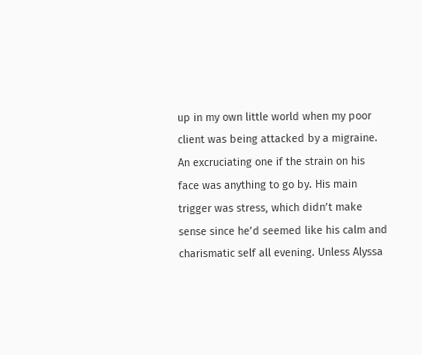up in my own little world when my poor client was being attacked by a migraine. An excruciating one if the strain on his face was anything to go by. His main trigger was stress, which didn’t make sense since he’d seemed like his calm and charismatic self all evening. Unless Alyssa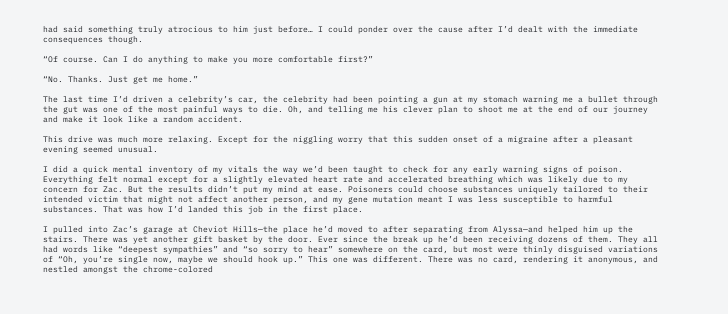had said something truly atrocious to him just before… I could ponder over the cause after I’d dealt with the immediate consequences though.

“Of course. Can I do anything to make you more comfortable first?”

“No. Thanks. Just get me home.”

The last time I’d driven a celebrity’s car, the celebrity had been pointing a gun at my stomach warning me a bullet through the gut was one of the most painful ways to die. Oh, and telling me his clever plan to shoot me at the end of our journey and make it look like a random accident.

This drive was much more relaxing. Except for the niggling worry that this sudden onset of a migraine after a pleasant evening seemed unusual.

I did a quick mental inventory of my vitals the way we’d been taught to check for any early warning signs of poison. Everything felt normal except for a slightly elevated heart rate and accelerated breathing which was likely due to my concern for Zac. But the results didn’t put my mind at ease. Poisoners could choose substances uniquely tailored to their intended victim that might not affect another person, and my gene mutation meant I was less susceptible to harmful substances. That was how I’d landed this job in the first place.

I pulled into Zac’s garage at Cheviot Hills—the place he’d moved to after separating from Alyssa—and helped him up the stairs. There was yet another gift basket by the door. Ever since the break up he’d been receiving dozens of them. They all had words like “deepest sympathies” and “so sorry to hear” somewhere on the card, but most were thinly disguised variations of “Oh, you’re single now, maybe we should hook up.” This one was different. There was no card, rendering it anonymous, and nestled amongst the chrome-colored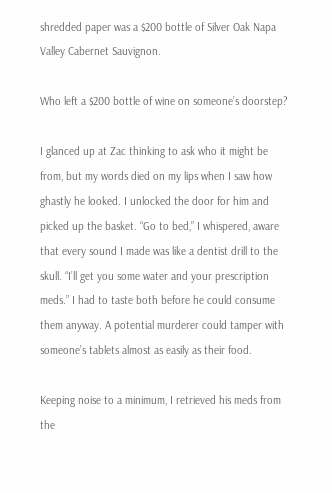shredded paper was a $200 bottle of Silver Oak Napa Valley Cabernet Sauvignon.

Who left a $200 bottle of wine on someone’s doorstep?

I glanced up at Zac thinking to ask who it might be from, but my words died on my lips when I saw how ghastly he looked. I unlocked the door for him and picked up the basket. “Go to bed,” I whispered, aware that every sound I made was like a dentist drill to the skull. “I’ll get you some water and your prescription meds.” I had to taste both before he could consume them anyway. A potential murderer could tamper with someone’s tablets almost as easily as their food.

Keeping noise to a minimum, I retrieved his meds from the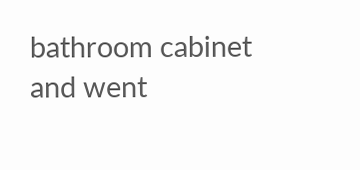bathroom cabinet and went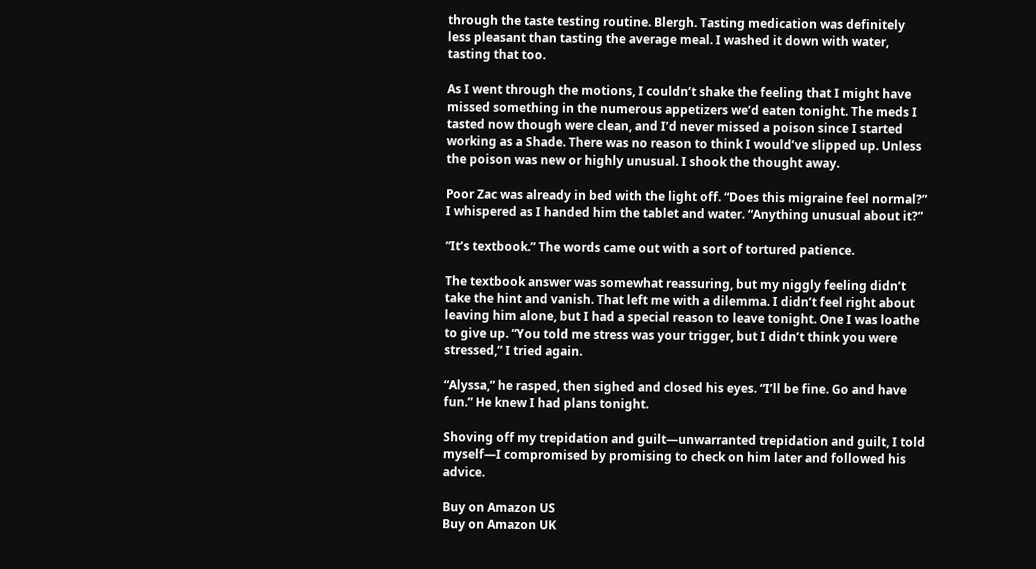through the taste testing routine. Blergh. Tasting medication was definitely less pleasant than tasting the average meal. I washed it down with water, tasting that too.

As I went through the motions, I couldn’t shake the feeling that I might have missed something in the numerous appetizers we’d eaten tonight. The meds I tasted now though were clean, and I’d never missed a poison since I started working as a Shade. There was no reason to think I would’ve slipped up. Unless the poison was new or highly unusual. I shook the thought away.

Poor Zac was already in bed with the light off. “Does this migraine feel normal?” I whispered as I handed him the tablet and water. “Anything unusual about it?”

“It’s textbook.” The words came out with a sort of tortured patience.

The textbook answer was somewhat reassuring, but my niggly feeling didn’t take the hint and vanish. That left me with a dilemma. I didn’t feel right about leaving him alone, but I had a special reason to leave tonight. One I was loathe to give up. “You told me stress was your trigger, but I didn’t think you were stressed,” I tried again.

“Alyssa,” he rasped, then sighed and closed his eyes. “I’ll be fine. Go and have fun.” He knew I had plans tonight.

Shoving off my trepidation and guilt—unwarranted trepidation and guilt, I told myself—I compromised by promising to check on him later and followed his advice.

Buy on Amazon US
Buy on Amazon UK